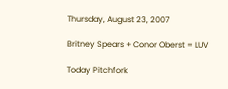Thursday, August 23, 2007

Britney Spears + Conor Oberst = LUV

Today Pitchfork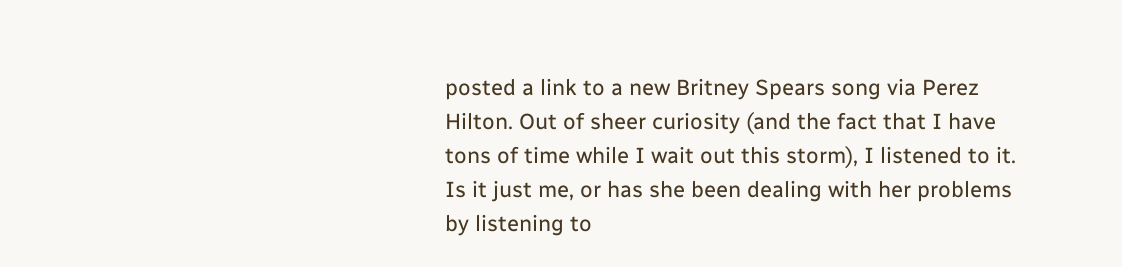posted a link to a new Britney Spears song via Perez Hilton. Out of sheer curiosity (and the fact that I have tons of time while I wait out this storm), I listened to it. Is it just me, or has she been dealing with her problems by listening to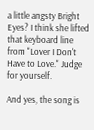a little angsty Bright Eyes? I think she lifted that keyboard line from "Lover I Don't Have to Love." Judge for yourself.

And yes, the song is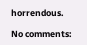horrendous.

No comments: